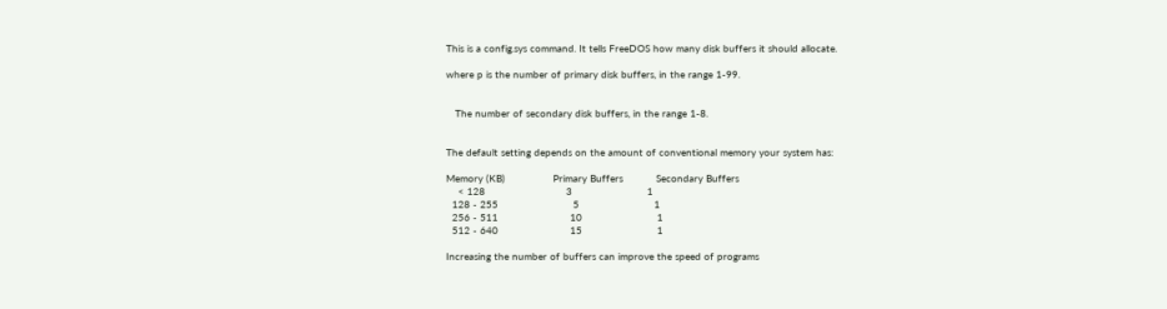This is a config.sys command. It tells FreeDOS how many disk buffers it should allocate.

where p is the number of primary disk buffers, in the range 1-99.


   The number of secondary disk buffers, in the range 1-8.


The default setting depends on the amount of conventional memory your system has:

Memory (KB)                Primary Buffers           Secondary Buffers
    < 128                           3                         1
  128 - 255                         5                         1
  256 - 511                        10                         1
  512 - 640                        15                         1

Increasing the number of buffers can improve the speed of programs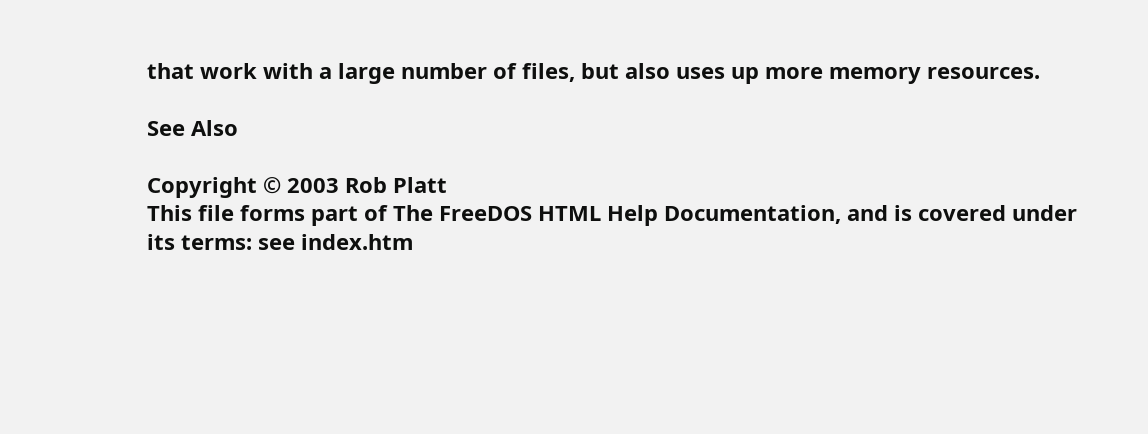that work with a large number of files, but also uses up more memory resources.

See Also

Copyright © 2003 Rob Platt
This file forms part of The FreeDOS HTML Help Documentation, and is covered under its terms: see index.htm